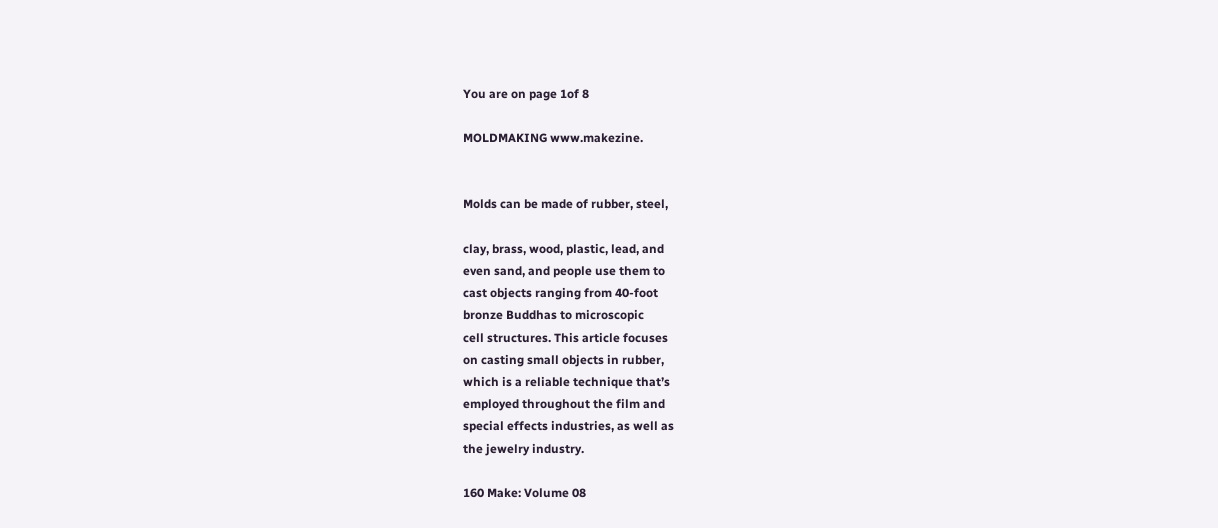You are on page 1of 8

MOLDMAKING www.makezine.


Molds can be made of rubber, steel,

clay, brass, wood, plastic, lead, and
even sand, and people use them to
cast objects ranging from 40-foot
bronze Buddhas to microscopic
cell structures. This article focuses
on casting small objects in rubber,
which is a reliable technique that’s
employed throughout the film and
special effects industries, as well as
the jewelry industry.

160 Make: Volume 08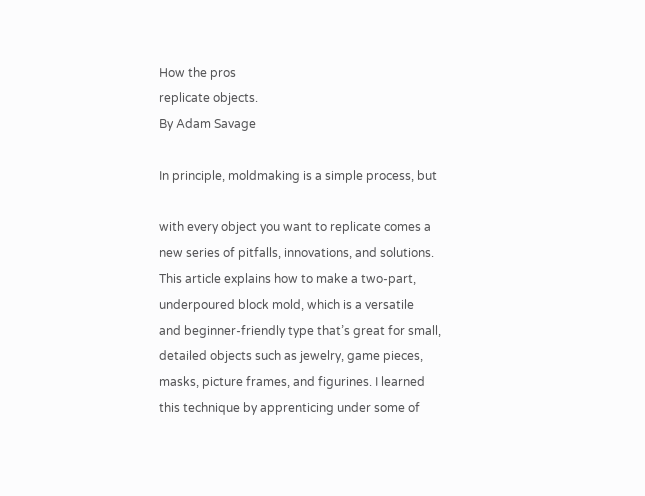How the pros
replicate objects.
By Adam Savage

In principle, moldmaking is a simple process, but

with every object you want to replicate comes a
new series of pitfalls, innovations, and solutions.
This article explains how to make a two-part,
underpoured block mold, which is a versatile
and beginner-friendly type that’s great for small,
detailed objects such as jewelry, game pieces,
masks, picture frames, and figurines. I learned
this technique by apprenticing under some of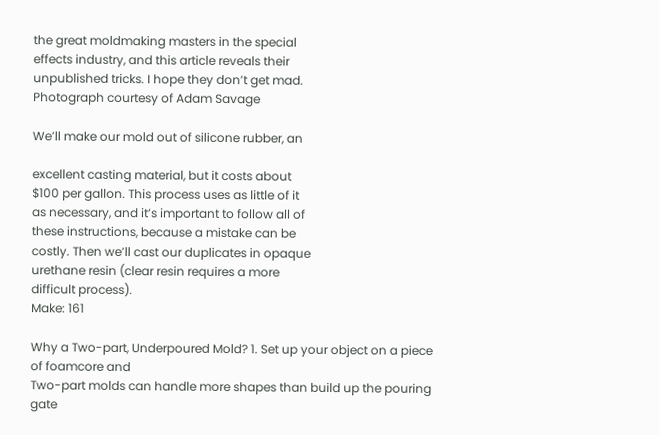the great moldmaking masters in the special
effects industry, and this article reveals their
unpublished tricks. I hope they don’t get mad.
Photograph courtesy of Adam Savage

We’ll make our mold out of silicone rubber, an

excellent casting material, but it costs about
$100 per gallon. This process uses as little of it
as necessary, and it’s important to follow all of
these instructions, because a mistake can be
costly. Then we’ll cast our duplicates in opaque
urethane resin (clear resin requires a more
difficult process).
Make: 161

Why a Two-part, Underpoured Mold? 1. Set up your object on a piece of foamcore and
Two-part molds can handle more shapes than build up the pouring gate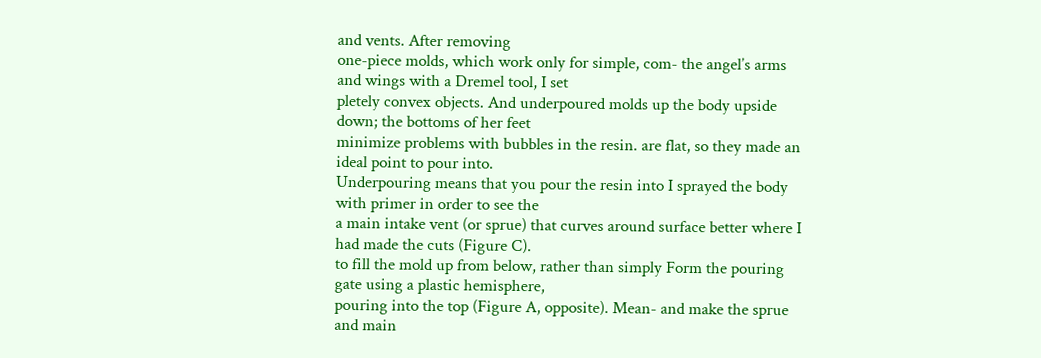and vents. After removing
one-piece molds, which work only for simple, com- the angel’s arms and wings with a Dremel tool, I set
pletely convex objects. And underpoured molds up the body upside down; the bottoms of her feet
minimize problems with bubbles in the resin. are flat, so they made an ideal point to pour into.
Underpouring means that you pour the resin into I sprayed the body with primer in order to see the
a main intake vent (or sprue) that curves around surface better where I had made the cuts (Figure C).
to fill the mold up from below, rather than simply Form the pouring gate using a plastic hemisphere,
pouring into the top (Figure A, opposite). Mean- and make the sprue and main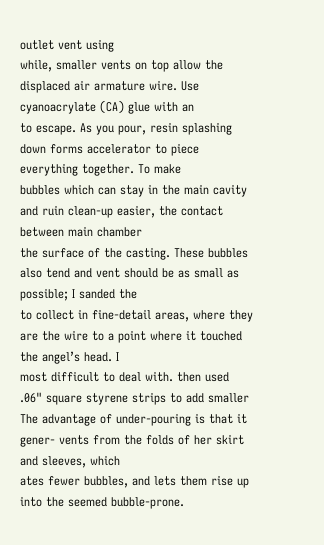outlet vent using
while, smaller vents on top allow the displaced air armature wire. Use cyanoacrylate (CA) glue with an
to escape. As you pour, resin splashing down forms accelerator to piece everything together. To make
bubbles which can stay in the main cavity and ruin clean-up easier, the contact between main chamber
the surface of the casting. These bubbles also tend and vent should be as small as possible; I sanded the
to collect in fine-detail areas, where they are the wire to a point where it touched the angel’s head. I
most difficult to deal with. then used .06" square styrene strips to add smaller
The advantage of under-pouring is that it gener- vents from the folds of her skirt and sleeves, which
ates fewer bubbles, and lets them rise up into the seemed bubble-prone.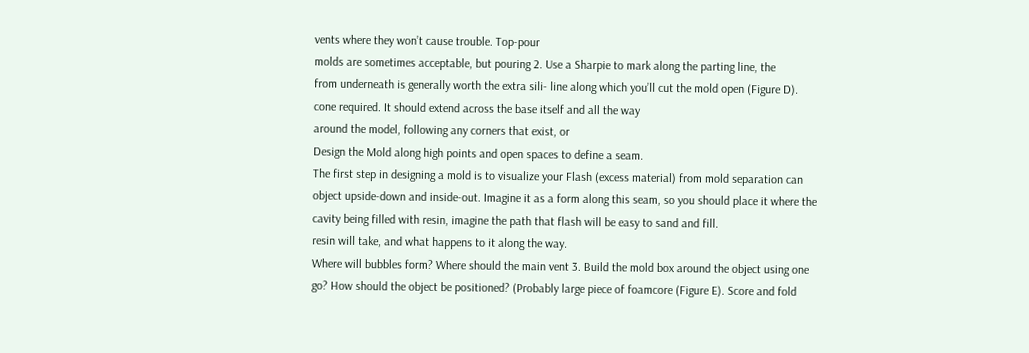vents where they won’t cause trouble. Top-pour
molds are sometimes acceptable, but pouring 2. Use a Sharpie to mark along the parting line, the
from underneath is generally worth the extra sili- line along which you’ll cut the mold open (Figure D).
cone required. It should extend across the base itself and all the way
around the model, following any corners that exist, or
Design the Mold along high points and open spaces to define a seam.
The first step in designing a mold is to visualize your Flash (excess material) from mold separation can
object upside-down and inside-out. Imagine it as a form along this seam, so you should place it where the
cavity being filled with resin, imagine the path that flash will be easy to sand and fill.
resin will take, and what happens to it along the way.
Where will bubbles form? Where should the main vent 3. Build the mold box around the object using one
go? How should the object be positioned? (Probably large piece of foamcore (Figure E). Score and fold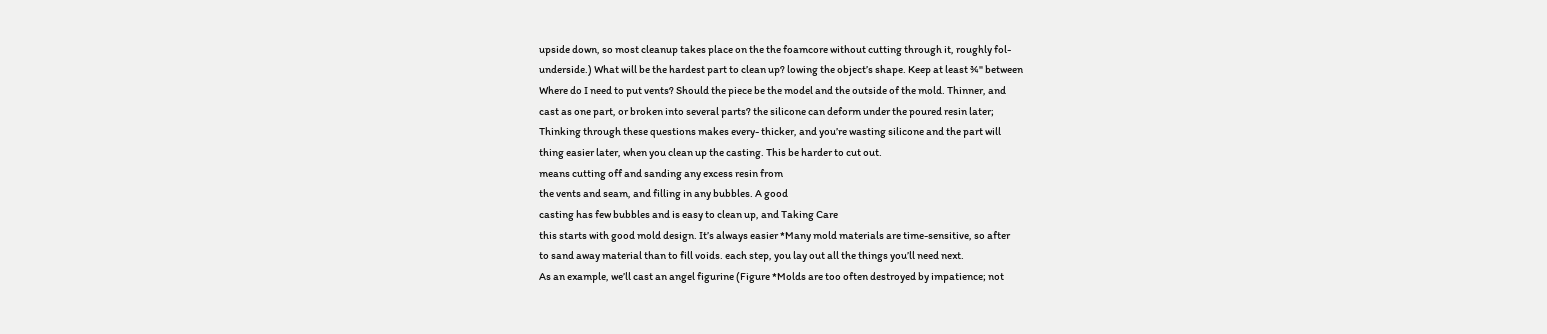upside down, so most cleanup takes place on the the foamcore without cutting through it, roughly fol-
underside.) What will be the hardest part to clean up? lowing the object’s shape. Keep at least ¾" between
Where do I need to put vents? Should the piece be the model and the outside of the mold. Thinner, and
cast as one part, or broken into several parts? the silicone can deform under the poured resin later;
Thinking through these questions makes every- thicker, and you’re wasting silicone and the part will
thing easier later, when you clean up the casting. This be harder to cut out.
means cutting off and sanding any excess resin from
the vents and seam, and filling in any bubbles. A good
casting has few bubbles and is easy to clean up, and Taking Care
this starts with good mold design. It’s always easier *Many mold materials are time-sensitive, so after
to sand away material than to fill voids. each step, you lay out all the things you’ll need next.
As an example, we’ll cast an angel figurine (Figure *Molds are too often destroyed by impatience; not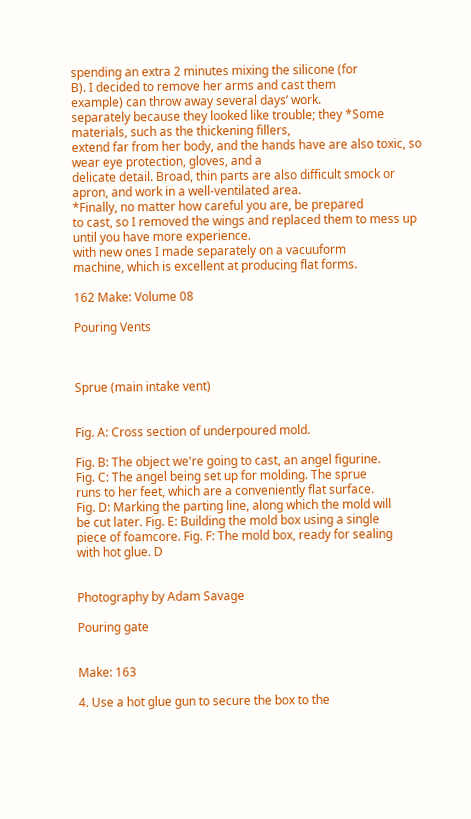spending an extra 2 minutes mixing the silicone (for
B). I decided to remove her arms and cast them
example) can throw away several days’ work.
separately because they looked like trouble; they *Some materials, such as the thickening fillers,
extend far from her body, and the hands have are also toxic, so wear eye protection, gloves, and a
delicate detail. Broad, thin parts are also difficult smock or apron, and work in a well-ventilated area.
*Finally, no matter how careful you are, be prepared
to cast, so I removed the wings and replaced them to mess up until you have more experience.
with new ones I made separately on a vacuuform
machine, which is excellent at producing flat forms.

162 Make: Volume 08

Pouring Vents



Sprue (main intake vent)


Fig. A: Cross section of underpoured mold.

Fig. B: The object we're going to cast, an angel figurine.
Fig. C: The angel being set up for molding. The sprue
runs to her feet, which are a conveniently flat surface.
Fig. D: Marking the parting line, along which the mold will
be cut later. Fig. E: Building the mold box using a single
piece of foamcore. Fig. F: The mold box, ready for sealing
with hot glue. D


Photography by Adam Savage

Pouring gate


Make: 163

4. Use a hot glue gun to secure the box to the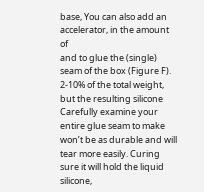base, You can also add an accelerator, in the amount of
and to glue the (single) seam of the box (Figure F). 2-10% of the total weight, but the resulting silicone
Carefully examine your entire glue seam to make won’t be as durable and will tear more easily. Curing
sure it will hold the liquid silicone,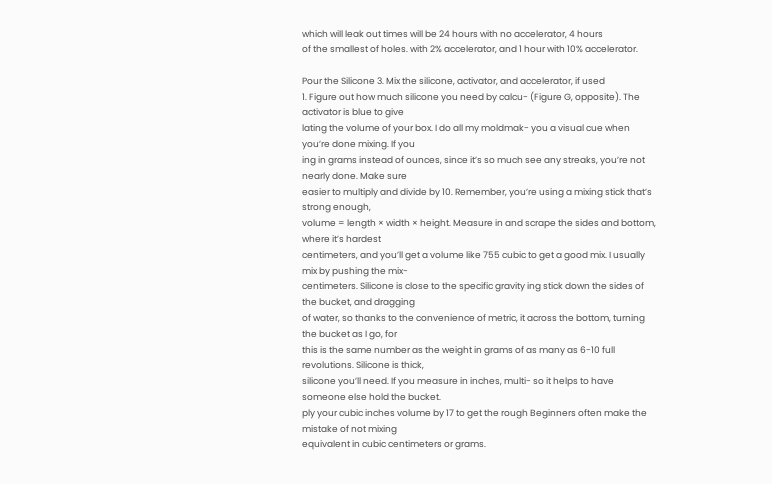which will leak out times will be 24 hours with no accelerator, 4 hours
of the smallest of holes. with 2% accelerator, and 1 hour with 10% accelerator.

Pour the Silicone 3. Mix the silicone, activator, and accelerator, if used
1. Figure out how much silicone you need by calcu- (Figure G, opposite). The activator is blue to give
lating the volume of your box. I do all my moldmak- you a visual cue when you’re done mixing. If you
ing in grams instead of ounces, since it’s so much see any streaks, you’re not nearly done. Make sure
easier to multiply and divide by 10. Remember, you’re using a mixing stick that’s strong enough,
volume = length × width × height. Measure in and scrape the sides and bottom, where it’s hardest
centimeters, and you’ll get a volume like 755 cubic to get a good mix. I usually mix by pushing the mix-
centimeters. Silicone is close to the specific gravity ing stick down the sides of the bucket, and dragging
of water, so thanks to the convenience of metric, it across the bottom, turning the bucket as I go, for
this is the same number as the weight in grams of as many as 6-10 full revolutions. Silicone is thick,
silicone you’ll need. If you measure in inches, multi- so it helps to have someone else hold the bucket.
ply your cubic inches volume by 17 to get the rough Beginners often make the mistake of not mixing
equivalent in cubic centimeters or grams.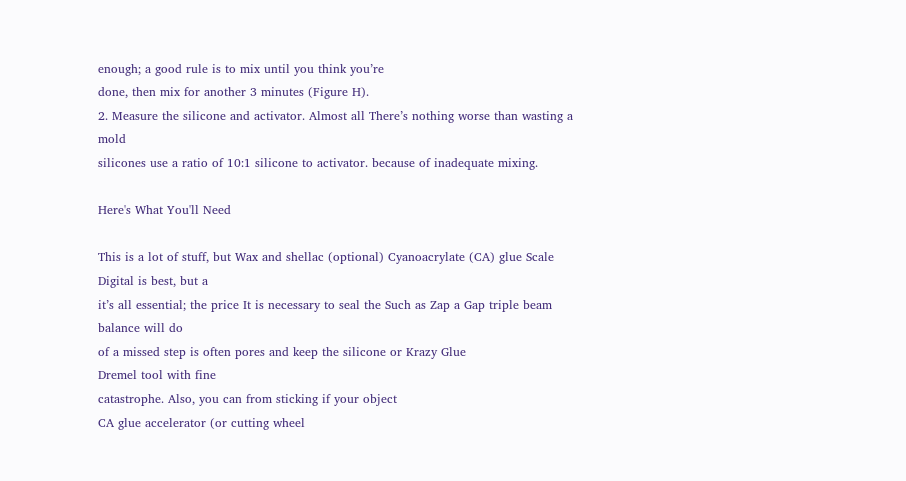enough; a good rule is to mix until you think you’re
done, then mix for another 3 minutes (Figure H).
2. Measure the silicone and activator. Almost all There’s nothing worse than wasting a mold
silicones use a ratio of 10:1 silicone to activator. because of inadequate mixing.

Here's What You'll Need

This is a lot of stuff, but Wax and shellac (optional) Cyanoacrylate (CA) glue Scale Digital is best, but a
it’s all essential; the price It is necessary to seal the Such as Zap a Gap triple beam balance will do
of a missed step is often pores and keep the silicone or Krazy Glue
Dremel tool with fine
catastrophe. Also, you can from sticking if your object
CA glue accelerator (or cutting wheel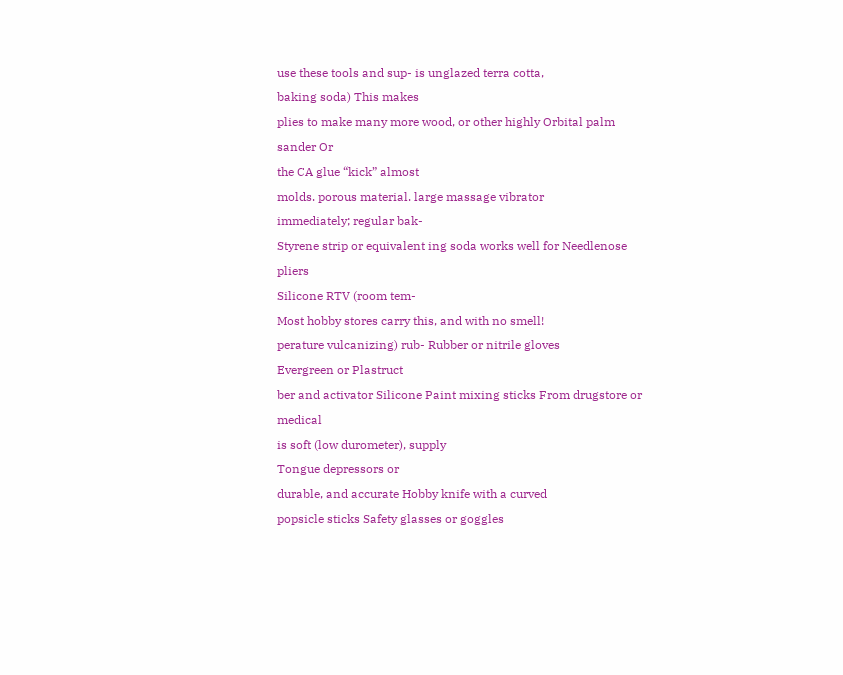use these tools and sup- is unglazed terra cotta,
baking soda) This makes
plies to make many more wood, or other highly Orbital palm sander Or
the CA glue “kick” almost
molds. porous material. large massage vibrator
immediately; regular bak-
Styrene strip or equivalent ing soda works well for Needlenose pliers
Silicone RTV (room tem-
Most hobby stores carry this, and with no smell!
perature vulcanizing) rub- Rubber or nitrile gloves
Evergreen or Plastruct
ber and activator Silicone Paint mixing sticks From drugstore or medical
is soft (low durometer), supply
Tongue depressors or
durable, and accurate Hobby knife with a curved
popsicle sticks Safety glasses or goggles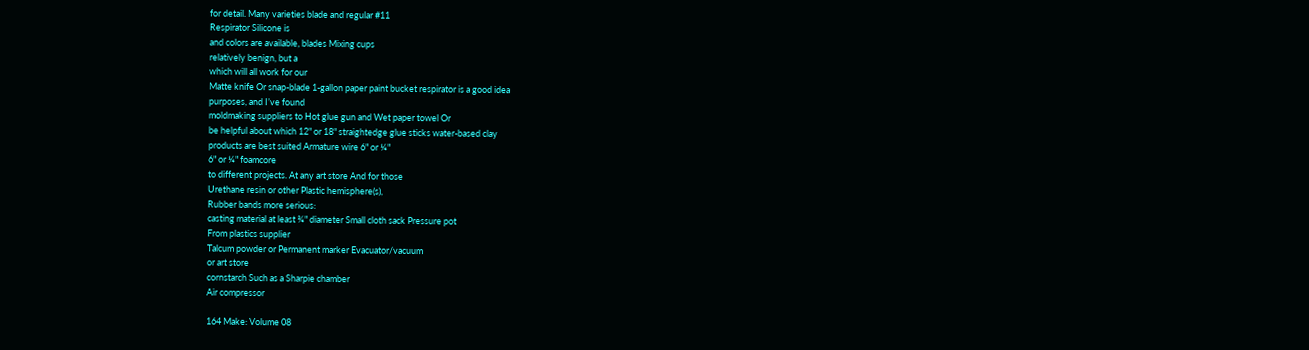for detail. Many varieties blade and regular #11
Respirator Silicone is
and colors are available, blades Mixing cups
relatively benign, but a
which will all work for our
Matte knife Or snap-blade 1-gallon paper paint bucket respirator is a good idea
purposes, and I’ve found
moldmaking suppliers to Hot glue gun and Wet paper towel Or
be helpful about which 12" or 18" straightedge glue sticks water-based clay
products are best suited Armature wire 6" or ¼"
6" or ¼" foamcore
to different projects. At any art store And for those
Urethane resin or other Plastic hemisphere(s),
Rubber bands more serious:
casting material at least ¾" diameter Small cloth sack Pressure pot
From plastics supplier
Talcum powder or Permanent marker Evacuator/vacuum
or art store
cornstarch Such as a Sharpie chamber
Air compressor

164 Make: Volume 08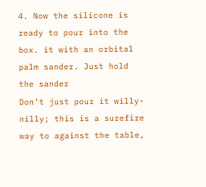4. Now the silicone is ready to pour into the box. it with an orbital palm sander. Just hold the sander
Don’t just pour it willy-nilly; this is a surefire way to against the table,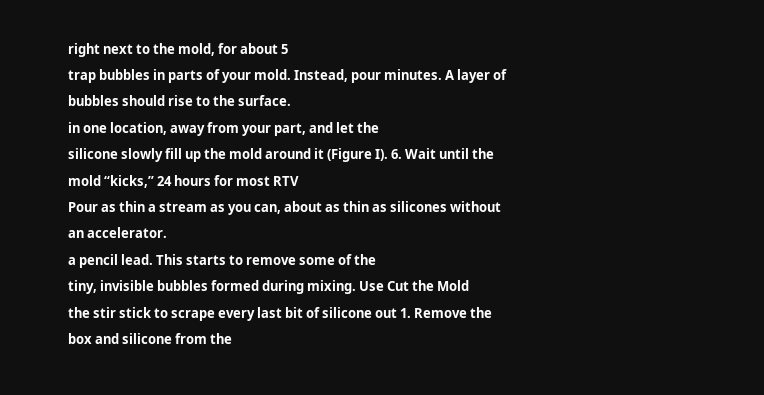right next to the mold, for about 5
trap bubbles in parts of your mold. Instead, pour minutes. A layer of bubbles should rise to the surface.
in one location, away from your part, and let the
silicone slowly fill up the mold around it (Figure I). 6. Wait until the mold “kicks,” 24 hours for most RTV
Pour as thin a stream as you can, about as thin as silicones without an accelerator.
a pencil lead. This starts to remove some of the
tiny, invisible bubbles formed during mixing. Use Cut the Mold
the stir stick to scrape every last bit of silicone out 1. Remove the box and silicone from the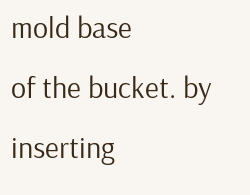mold base
of the bucket. by inserting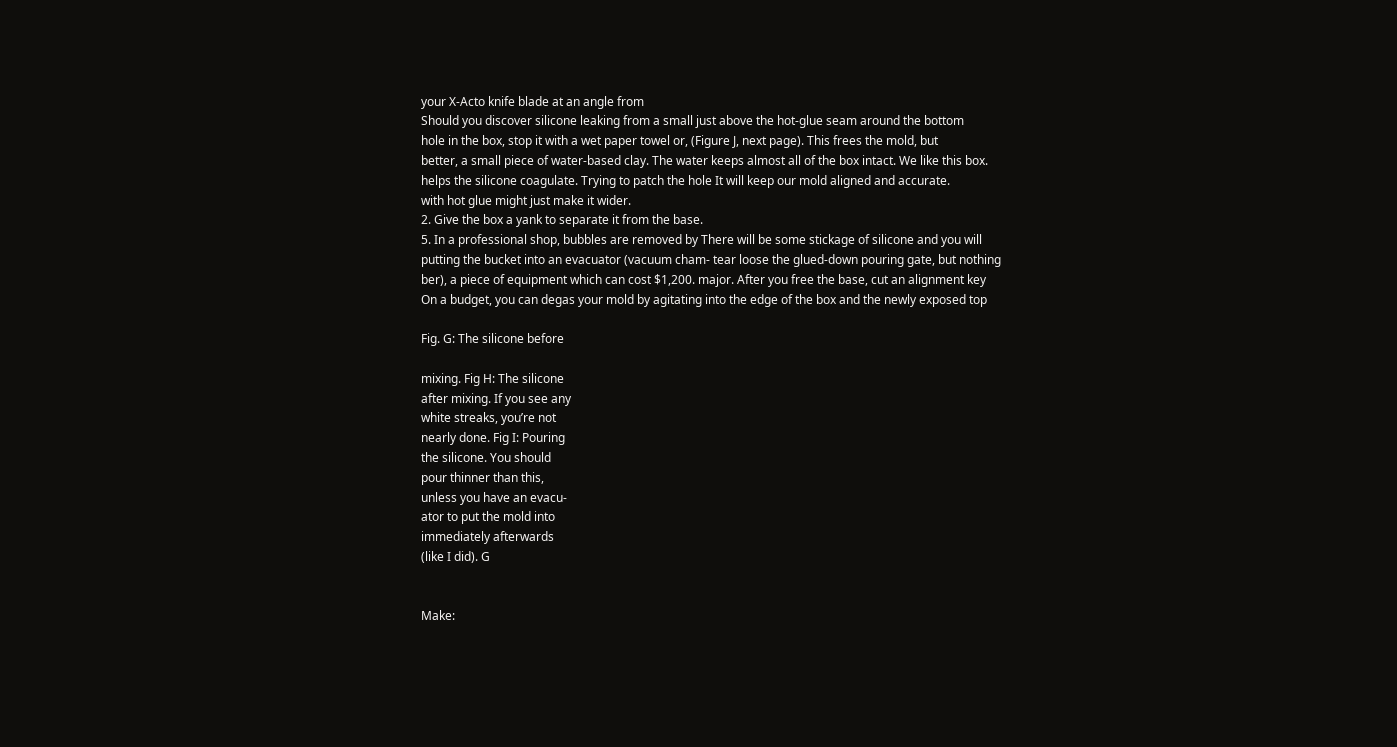your X-Acto knife blade at an angle from
Should you discover silicone leaking from a small just above the hot-glue seam around the bottom
hole in the box, stop it with a wet paper towel or, (Figure J, next page). This frees the mold, but
better, a small piece of water-based clay. The water keeps almost all of the box intact. We like this box.
helps the silicone coagulate. Trying to patch the hole It will keep our mold aligned and accurate.
with hot glue might just make it wider.
2. Give the box a yank to separate it from the base.
5. In a professional shop, bubbles are removed by There will be some stickage of silicone and you will
putting the bucket into an evacuator (vacuum cham- tear loose the glued-down pouring gate, but nothing
ber), a piece of equipment which can cost $1,200. major. After you free the base, cut an alignment key
On a budget, you can degas your mold by agitating into the edge of the box and the newly exposed top

Fig. G: The silicone before

mixing. Fig H: The silicone
after mixing. If you see any
white streaks, you’re not
nearly done. Fig I: Pouring
the silicone. You should
pour thinner than this,
unless you have an evacu-
ator to put the mold into
immediately afterwards
(like I did). G


Make: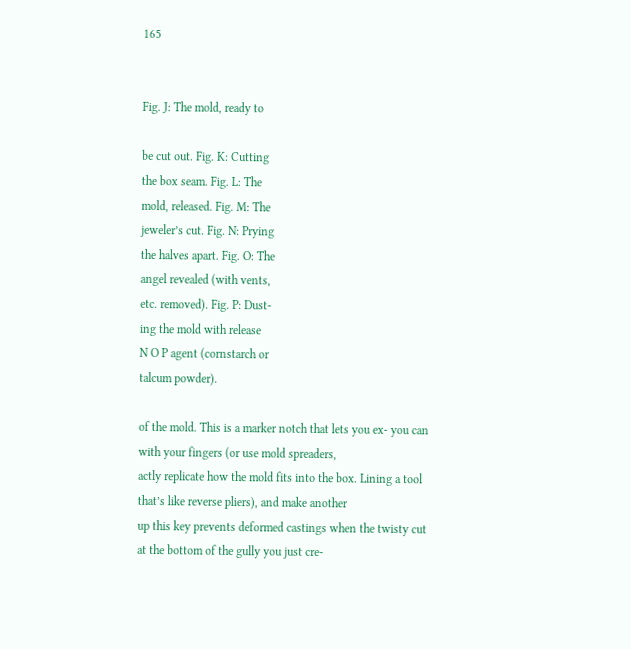165


Fig. J: The mold, ready to

be cut out. Fig. K: Cutting
the box seam. Fig. L: The
mold, released. Fig. M: The
jeweler’s cut. Fig. N: Prying
the halves apart. Fig. O: The
angel revealed (with vents,
etc. removed). Fig. P: Dust-
ing the mold with release
N O P agent (cornstarch or
talcum powder).

of the mold. This is a marker notch that lets you ex- you can with your fingers (or use mold spreaders,
actly replicate how the mold fits into the box. Lining a tool that’s like reverse pliers), and make another
up this key prevents deformed castings when the twisty cut at the bottom of the gully you just cre-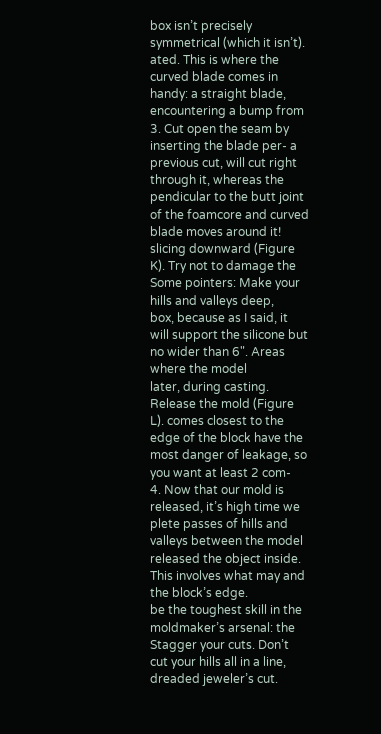box isn’t precisely symmetrical (which it isn’t). ated. This is where the curved blade comes in
handy: a straight blade, encountering a bump from
3. Cut open the seam by inserting the blade per- a previous cut, will cut right through it, whereas the
pendicular to the butt joint of the foamcore and curved blade moves around it!
slicing downward (Figure K). Try not to damage the Some pointers: Make your hills and valleys deep,
box, because as I said, it will support the silicone but no wider than 6". Areas where the model
later, during casting. Release the mold (Figure L). comes closest to the edge of the block have the
most danger of leakage, so you want at least 2 com-
4. Now that our mold is released, it’s high time we plete passes of hills and valleys between the model
released the object inside. This involves what may and the block’s edge.
be the toughest skill in the moldmaker’s arsenal: the Stagger your cuts. Don’t cut your hills all in a line,
dreaded jeweler’s cut.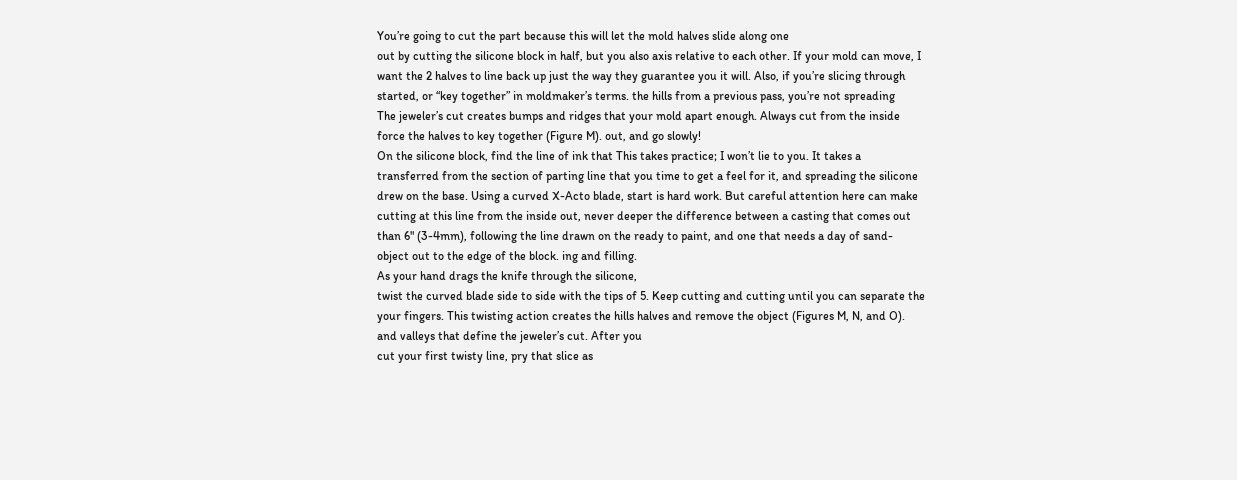You’re going to cut the part because this will let the mold halves slide along one
out by cutting the silicone block in half, but you also axis relative to each other. If your mold can move, I
want the 2 halves to line back up just the way they guarantee you it will. Also, if you’re slicing through
started, or “key together” in moldmaker’s terms. the hills from a previous pass, you’re not spreading
The jeweler’s cut creates bumps and ridges that your mold apart enough. Always cut from the inside
force the halves to key together (Figure M). out, and go slowly!
On the silicone block, find the line of ink that This takes practice; I won’t lie to you. It takes a
transferred from the section of parting line that you time to get a feel for it, and spreading the silicone
drew on the base. Using a curved X-Acto blade, start is hard work. But careful attention here can make
cutting at this line from the inside out, never deeper the difference between a casting that comes out
than 6" (3-4mm), following the line drawn on the ready to paint, and one that needs a day of sand-
object out to the edge of the block. ing and filling.
As your hand drags the knife through the silicone,
twist the curved blade side to side with the tips of 5. Keep cutting and cutting until you can separate the
your fingers. This twisting action creates the hills halves and remove the object (Figures M, N, and O).
and valleys that define the jeweler’s cut. After you
cut your first twisty line, pry that slice as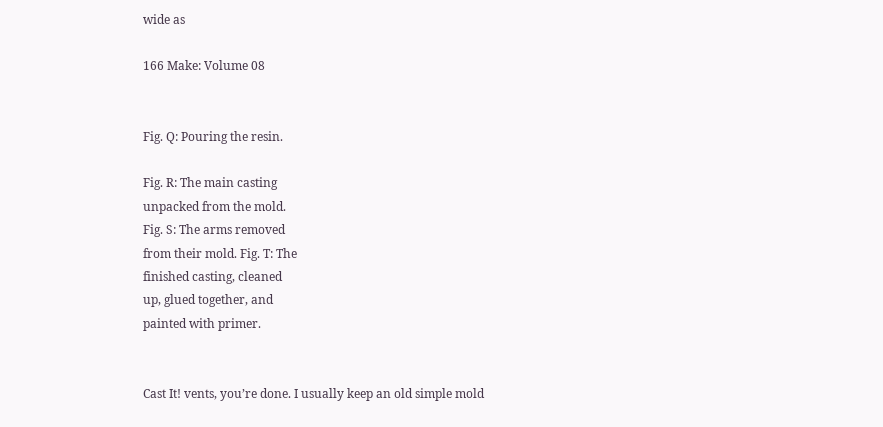wide as

166 Make: Volume 08


Fig. Q: Pouring the resin.

Fig. R: The main casting
unpacked from the mold.
Fig. S: The arms removed
from their mold. Fig. T: The
finished casting, cleaned
up, glued together, and
painted with primer.


Cast It! vents, you’re done. I usually keep an old simple mold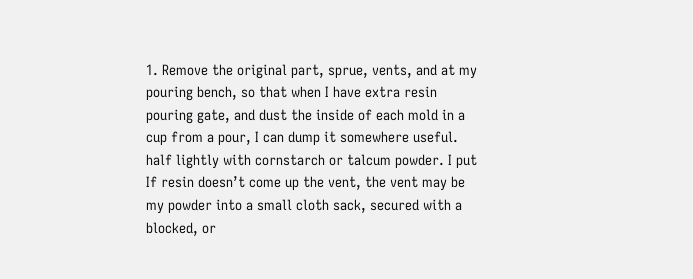1. Remove the original part, sprue, vents, and at my pouring bench, so that when I have extra resin
pouring gate, and dust the inside of each mold in a cup from a pour, I can dump it somewhere useful.
half lightly with cornstarch or talcum powder. I put If resin doesn’t come up the vent, the vent may be
my powder into a small cloth sack, secured with a blocked, or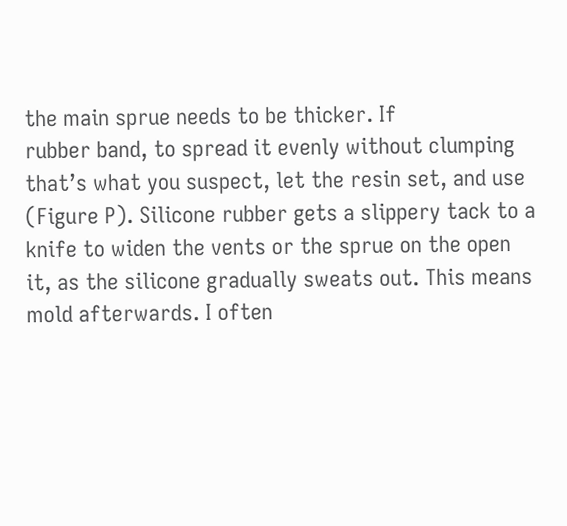the main sprue needs to be thicker. If
rubber band, to spread it evenly without clumping that’s what you suspect, let the resin set, and use
(Figure P). Silicone rubber gets a slippery tack to a knife to widen the vents or the sprue on the open
it, as the silicone gradually sweats out. This means mold afterwards. I often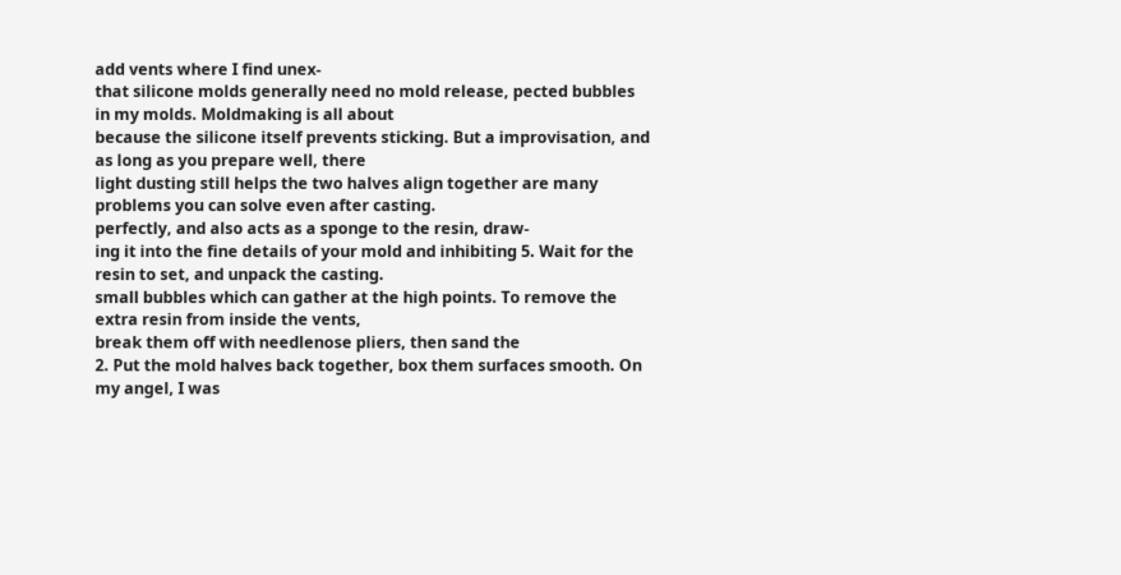add vents where I find unex-
that silicone molds generally need no mold release, pected bubbles in my molds. Moldmaking is all about
because the silicone itself prevents sticking. But a improvisation, and as long as you prepare well, there
light dusting still helps the two halves align together are many problems you can solve even after casting.
perfectly, and also acts as a sponge to the resin, draw-
ing it into the fine details of your mold and inhibiting 5. Wait for the resin to set, and unpack the casting.
small bubbles which can gather at the high points. To remove the extra resin from inside the vents,
break them off with needlenose pliers, then sand the
2. Put the mold halves back together, box them surfaces smooth. On my angel, I was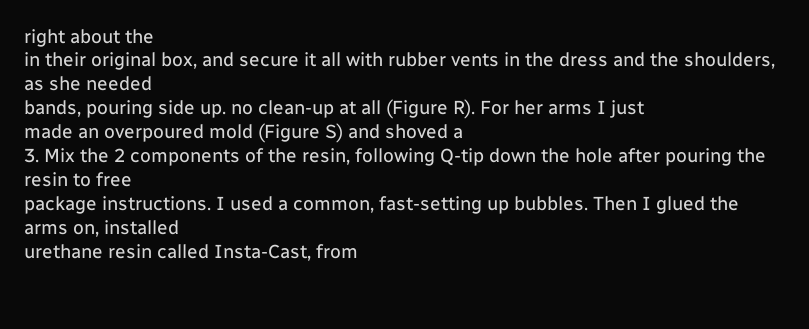right about the
in their original box, and secure it all with rubber vents in the dress and the shoulders, as she needed
bands, pouring side up. no clean-up at all (Figure R). For her arms I just
made an overpoured mold (Figure S) and shoved a
3. Mix the 2 components of the resin, following Q-tip down the hole after pouring the resin to free
package instructions. I used a common, fast-setting up bubbles. Then I glued the arms on, installed
urethane resin called Insta-Cast, from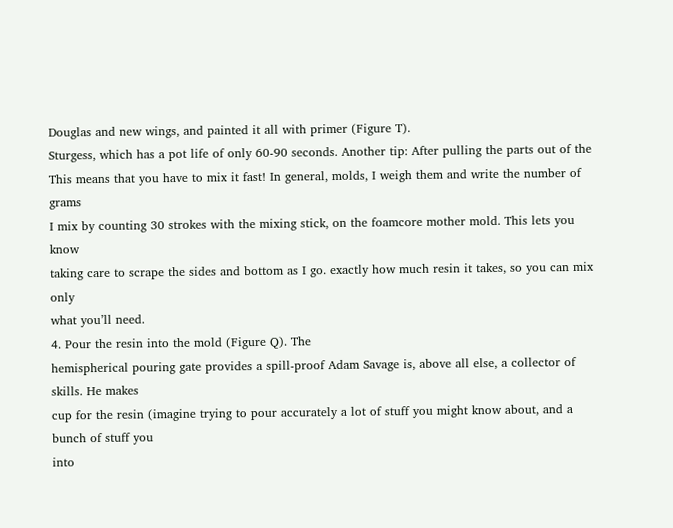Douglas and new wings, and painted it all with primer (Figure T).
Sturgess, which has a pot life of only 60-90 seconds. Another tip: After pulling the parts out of the
This means that you have to mix it fast! In general, molds, I weigh them and write the number of grams
I mix by counting 30 strokes with the mixing stick, on the foamcore mother mold. This lets you know
taking care to scrape the sides and bottom as I go. exactly how much resin it takes, so you can mix only
what you’ll need.
4. Pour the resin into the mold (Figure Q). The
hemispherical pouring gate provides a spill-proof Adam Savage is, above all else, a collector of skills. He makes
cup for the resin (imagine trying to pour accurately a lot of stuff you might know about, and a bunch of stuff you
into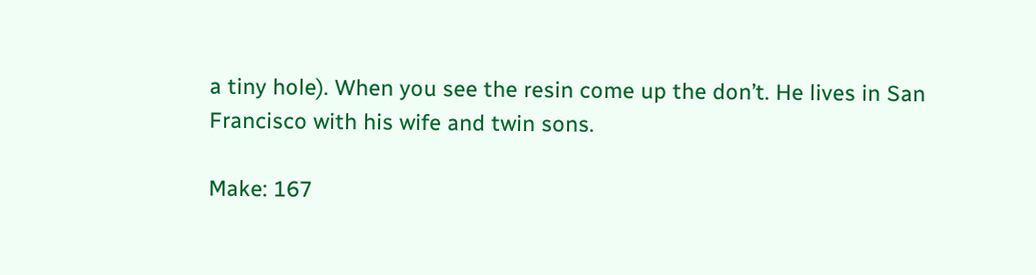a tiny hole). When you see the resin come up the don’t. He lives in San Francisco with his wife and twin sons.

Make: 167